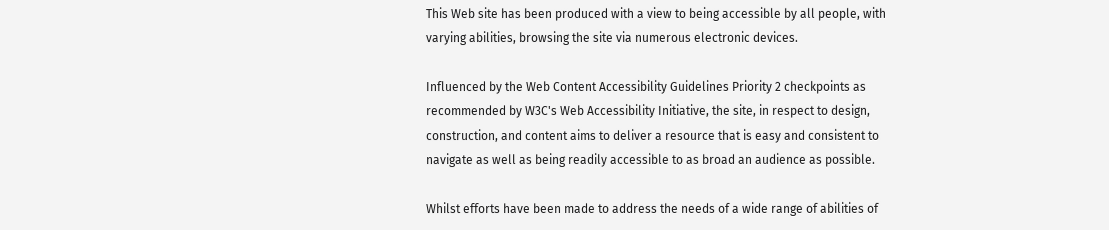This Web site has been produced with a view to being accessible by all people, with varying abilities, browsing the site via numerous electronic devices.

Influenced by the Web Content Accessibility Guidelines Priority 2 checkpoints as recommended by W3C's Web Accessibility Initiative, the site, in respect to design, construction, and content aims to deliver a resource that is easy and consistent to navigate as well as being readily accessible to as broad an audience as possible.

Whilst efforts have been made to address the needs of a wide range of abilities of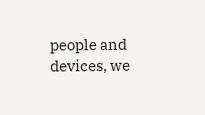people and devices, we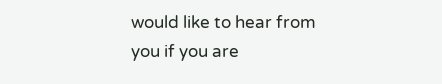would like to hear from you if you are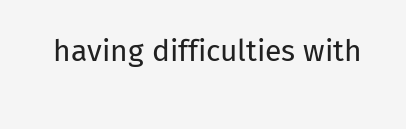having difficulties with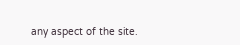any aspect of the site.